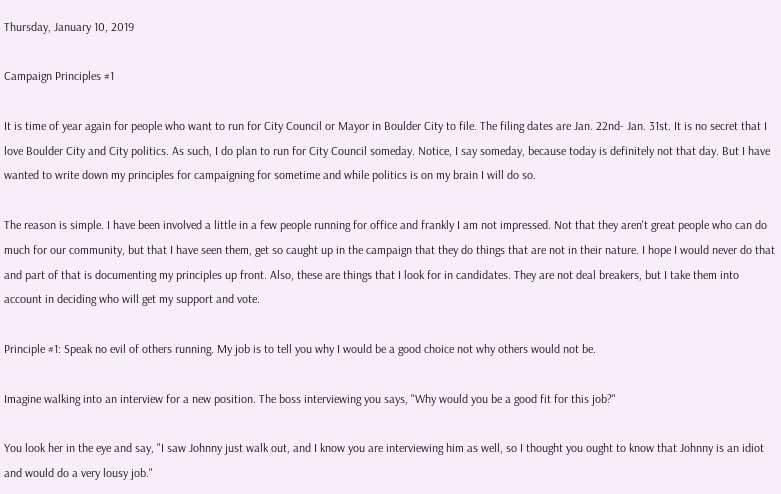Thursday, January 10, 2019

Campaign Principles #1

It is time of year again for people who want to run for City Council or Mayor in Boulder City to file. The filing dates are Jan. 22nd- Jan. 31st. It is no secret that I love Boulder City and City politics. As such, I do plan to run for City Council someday. Notice, I say someday, because today is definitely not that day. But I have wanted to write down my principles for campaigning for sometime and while politics is on my brain I will do so.

The reason is simple. I have been involved a little in a few people running for office and frankly I am not impressed. Not that they aren't great people who can do much for our community, but that I have seen them, get so caught up in the campaign that they do things that are not in their nature. I hope I would never do that and part of that is documenting my principles up front. Also, these are things that I look for in candidates. They are not deal breakers, but I take them into account in deciding who will get my support and vote.

Principle #1: Speak no evil of others running. My job is to tell you why I would be a good choice not why others would not be.

Imagine walking into an interview for a new position. The boss interviewing you says, "Why would you be a good fit for this job?"

You look her in the eye and say, "I saw Johnny just walk out, and I know you are interviewing him as well, so I thought you ought to know that Johnny is an idiot and would do a very lousy job."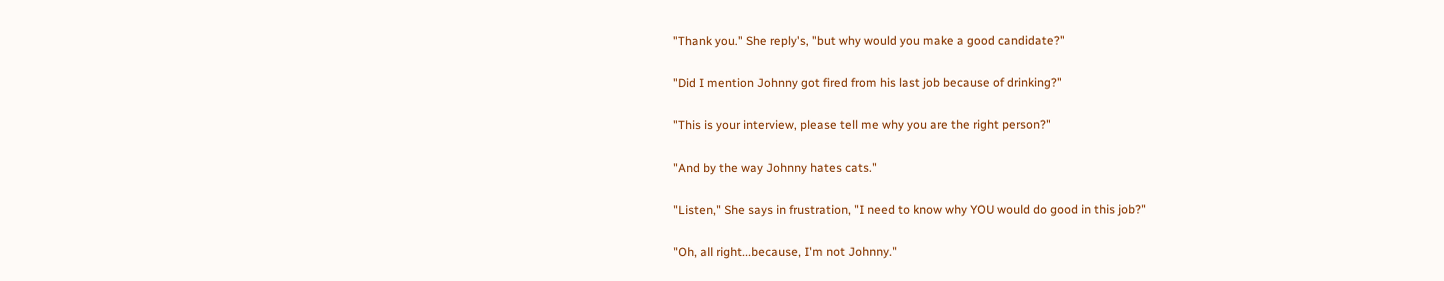"Thank you." She reply's, "but why would you make a good candidate?"

"Did I mention Johnny got fired from his last job because of drinking?"

"This is your interview, please tell me why you are the right person?"

"And by the way Johnny hates cats."

"Listen," She says in frustration, "I need to know why YOU would do good in this job?"

"Oh, all right...because, I'm not Johnny."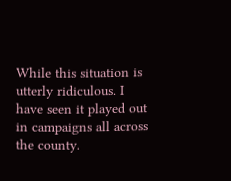While this situation is utterly ridiculous. I have seen it played out in campaigns all across the county.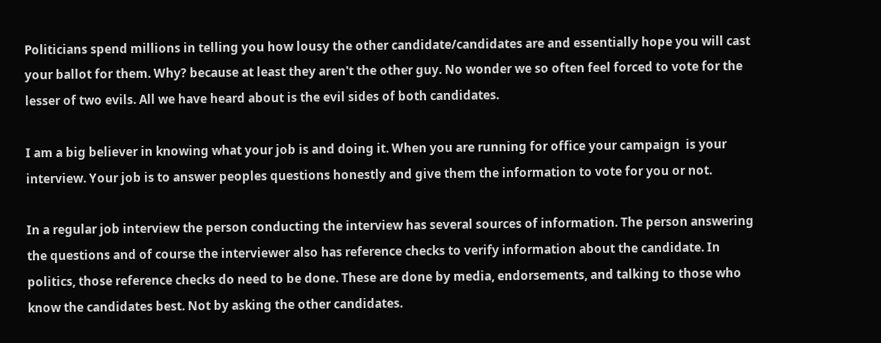Politicians spend millions in telling you how lousy the other candidate/candidates are and essentially hope you will cast your ballot for them. Why? because at least they aren't the other guy. No wonder we so often feel forced to vote for the lesser of two evils. All we have heard about is the evil sides of both candidates.

I am a big believer in knowing what your job is and doing it. When you are running for office your campaign  is your interview. Your job is to answer peoples questions honestly and give them the information to vote for you or not.

In a regular job interview the person conducting the interview has several sources of information. The person answering the questions and of course the interviewer also has reference checks to verify information about the candidate. In politics, those reference checks do need to be done. These are done by media, endorsements, and talking to those who know the candidates best. Not by asking the other candidates.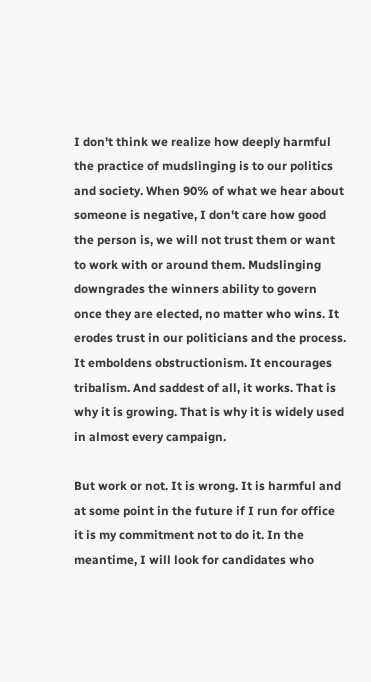I don't think we realize how deeply harmful the practice of mudslinging is to our politics and society. When 90% of what we hear about someone is negative, I don't care how good the person is, we will not trust them or want to work with or around them. Mudslinging downgrades the winners ability to govern once they are elected, no matter who wins. It erodes trust in our politicians and the process. It emboldens obstructionism. It encourages tribalism. And saddest of all, it works. That is why it is growing. That is why it is widely used in almost every campaign.

But work or not. It is wrong. It is harmful and at some point in the future if I run for office it is my commitment not to do it. In the meantime, I will look for candidates who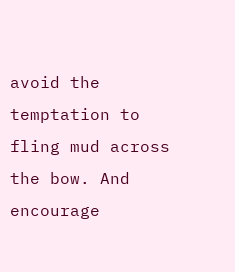avoid the temptation to fling mud across the bow. And encourage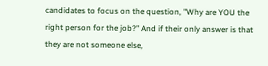candidates to focus on the question, "Why are YOU the right person for the job?" And if their only answer is that they are not someone else,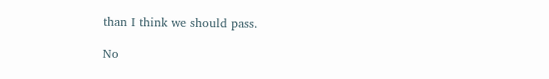than I think we should pass.

No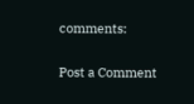comments:

Post a Comment